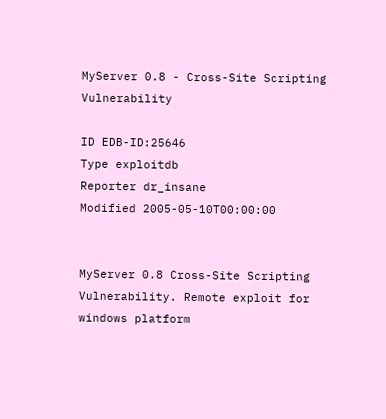MyServer 0.8 - Cross-Site Scripting Vulnerability

ID EDB-ID:25646
Type exploitdb
Reporter dr_insane
Modified 2005-05-10T00:00:00


MyServer 0.8 Cross-Site Scripting Vulnerability. Remote exploit for windows platform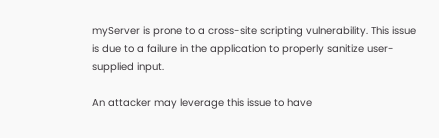myServer is prone to a cross-site scripting vulnerability. This issue is due to a failure in the application to properly sanitize user-supplied input.

An attacker may leverage this issue to have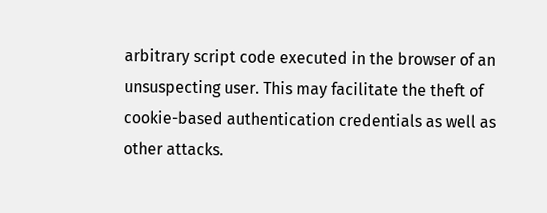arbitrary script code executed in the browser of an unsuspecting user. This may facilitate the theft of cookie-based authentication credentials as well as other attacks.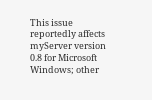This issue reportedly affects myServer version 0.8 for Microsoft Windows; other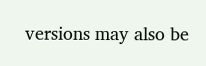versions may also be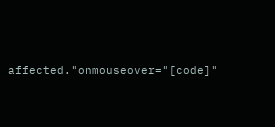affected."onmouseover="[code]"